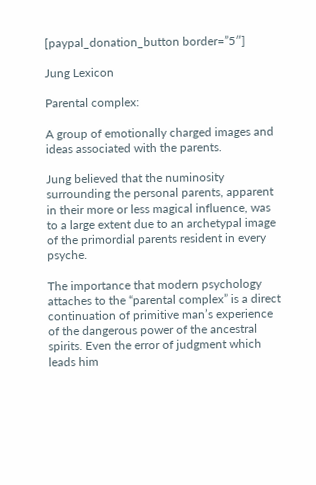[paypal_donation_button border=”5″]

Jung Lexicon

Parental complex:

A group of emotionally charged images and ideas associated with the parents.

Jung believed that the numinosity surrounding the personal parents, apparent in their more or less magical influence, was to a large extent due to an archetypal image of the primordial parents resident in every psyche.

The importance that modern psychology attaches to the “parental complex” is a direct continuation of primitive man’s experience of the dangerous power of the ancestral spirits. Even the error of judgment which leads him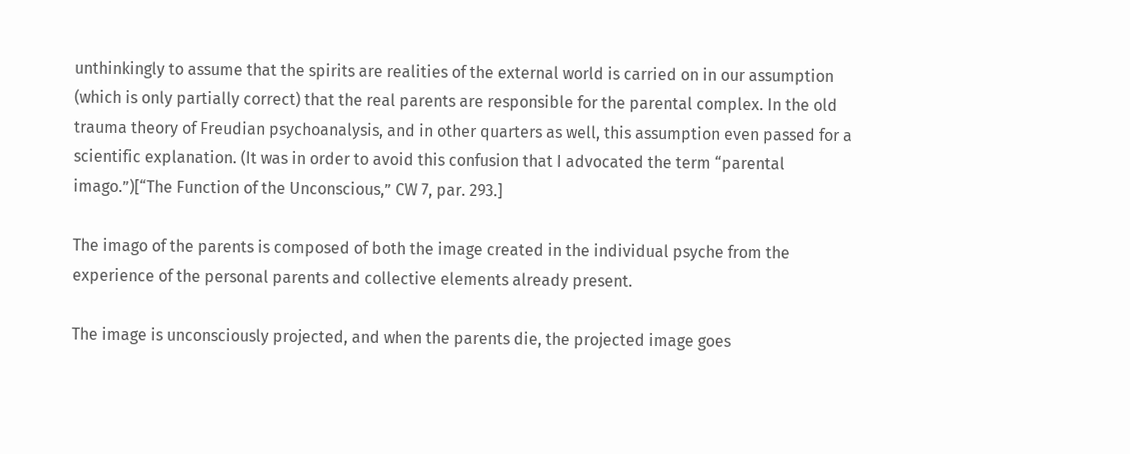unthinkingly to assume that the spirits are realities of the external world is carried on in our assumption (which is only partially correct) that the real parents are responsible for the parental complex. In the old trauma theory of Freudian psychoanalysis, and in other quarters as well, this assumption even passed for a scientific explanation. (It was in order to avoid this confusion that I advocated the term “parental imago.”)[“The Function of the Unconscious,” CW 7, par. 293.]

The imago of the parents is composed of both the image created in the individual psyche from the experience of the personal parents and collective elements already present.

The image is unconsciously projected, and when the parents die, the projected image goes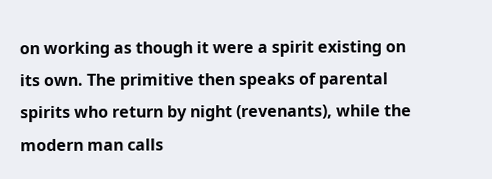on working as though it were a spirit existing on its own. The primitive then speaks of parental spirits who return by night (revenants), while the modern man calls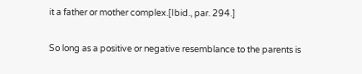it a father or mother complex.[Ibid., par. 294.]

So long as a positive or negative resemblance to the parents is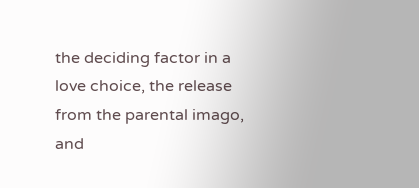the deciding factor in a love choice, the release from the parental imago, and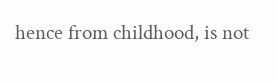hence from childhood, is not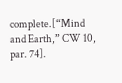complete.[“Mind and Earth,” CW 10, par. 74].